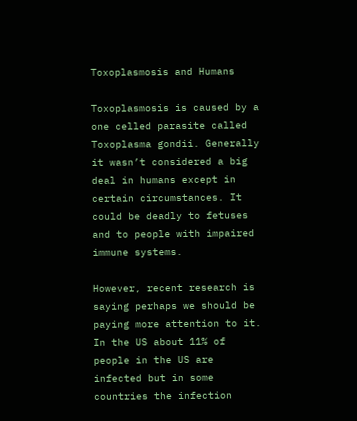Toxoplasmosis and Humans

Toxoplasmosis is caused by a one celled parasite called Toxoplasma gondii. Generally it wasn’t considered a big deal in humans except in certain circumstances. It could be deadly to fetuses and to people with impaired immune systems.

However, recent research is saying perhaps we should be paying more attention to it. In the US about 11% of people in the US are infected but in some countries the infection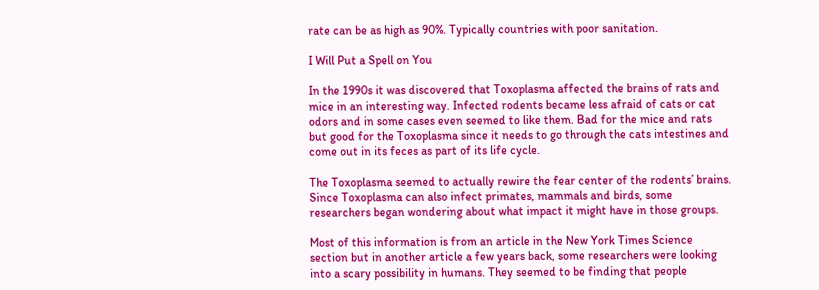rate can be as high as 90%. Typically countries with poor sanitation.

I Will Put a Spell on You

In the 1990s it was discovered that Toxoplasma affected the brains of rats and mice in an interesting way. Infected rodents became less afraid of cats or cat odors and in some cases even seemed to like them. Bad for the mice and rats but good for the Toxoplasma since it needs to go through the cats intestines and come out in its feces as part of its life cycle.

The Toxoplasma seemed to actually rewire the fear center of the rodents’ brains. Since Toxoplasma can also infect primates, mammals and birds, some researchers began wondering about what impact it might have in those groups.

Most of this information is from an article in the New York Times Science section but in another article a few years back, some researchers were looking into a scary possibility in humans. They seemed to be finding that people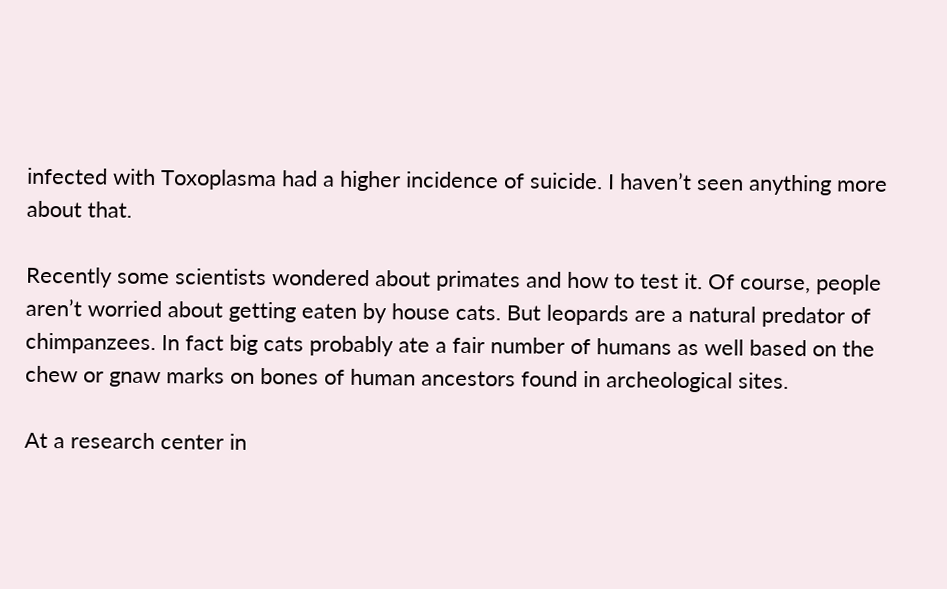infected with Toxoplasma had a higher incidence of suicide. I haven’t seen anything more about that.

Recently some scientists wondered about primates and how to test it. Of course, people aren’t worried about getting eaten by house cats. But leopards are a natural predator of chimpanzees. In fact big cats probably ate a fair number of humans as well based on the chew or gnaw marks on bones of human ancestors found in archeological sites.

At a research center in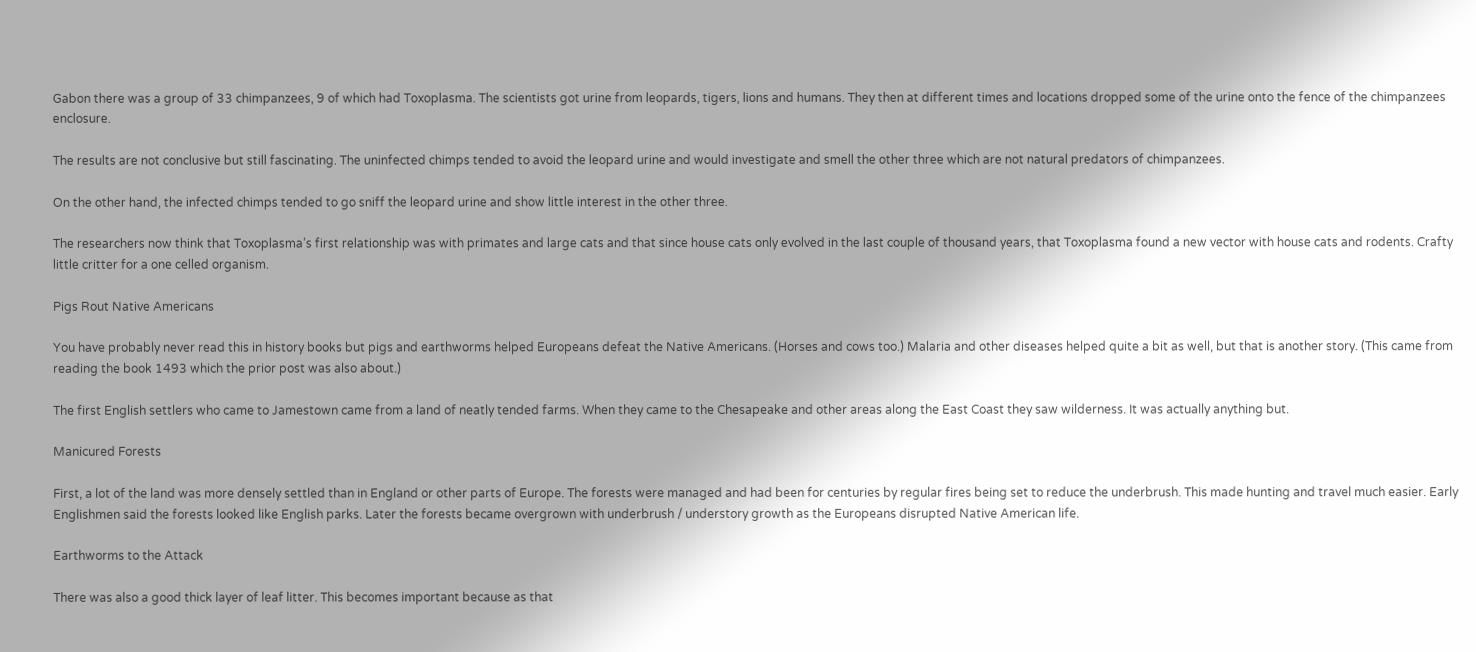Gabon there was a group of 33 chimpanzees, 9 of which had Toxoplasma. The scientists got urine from leopards, tigers, lions and humans. They then at different times and locations dropped some of the urine onto the fence of the chimpanzees enclosure.

The results are not conclusive but still fascinating. The uninfected chimps tended to avoid the leopard urine and would investigate and smell the other three which are not natural predators of chimpanzees.

On the other hand, the infected chimps tended to go sniff the leopard urine and show little interest in the other three.

The researchers now think that Toxoplasma’s first relationship was with primates and large cats and that since house cats only evolved in the last couple of thousand years, that Toxoplasma found a new vector with house cats and rodents. Crafty little critter for a one celled organism.

Pigs Rout Native Americans

You have probably never read this in history books but pigs and earthworms helped Europeans defeat the Native Americans. (Horses and cows too.) Malaria and other diseases helped quite a bit as well, but that is another story. (This came from reading the book 1493 which the prior post was also about.)

The first English settlers who came to Jamestown came from a land of neatly tended farms. When they came to the Chesapeake and other areas along the East Coast they saw wilderness. It was actually anything but.

Manicured Forests

First, a lot of the land was more densely settled than in England or other parts of Europe. The forests were managed and had been for centuries by regular fires being set to reduce the underbrush. This made hunting and travel much easier. Early Englishmen said the forests looked like English parks. Later the forests became overgrown with underbrush / understory growth as the Europeans disrupted Native American life.

Earthworms to the Attack

There was also a good thick layer of leaf litter. This becomes important because as that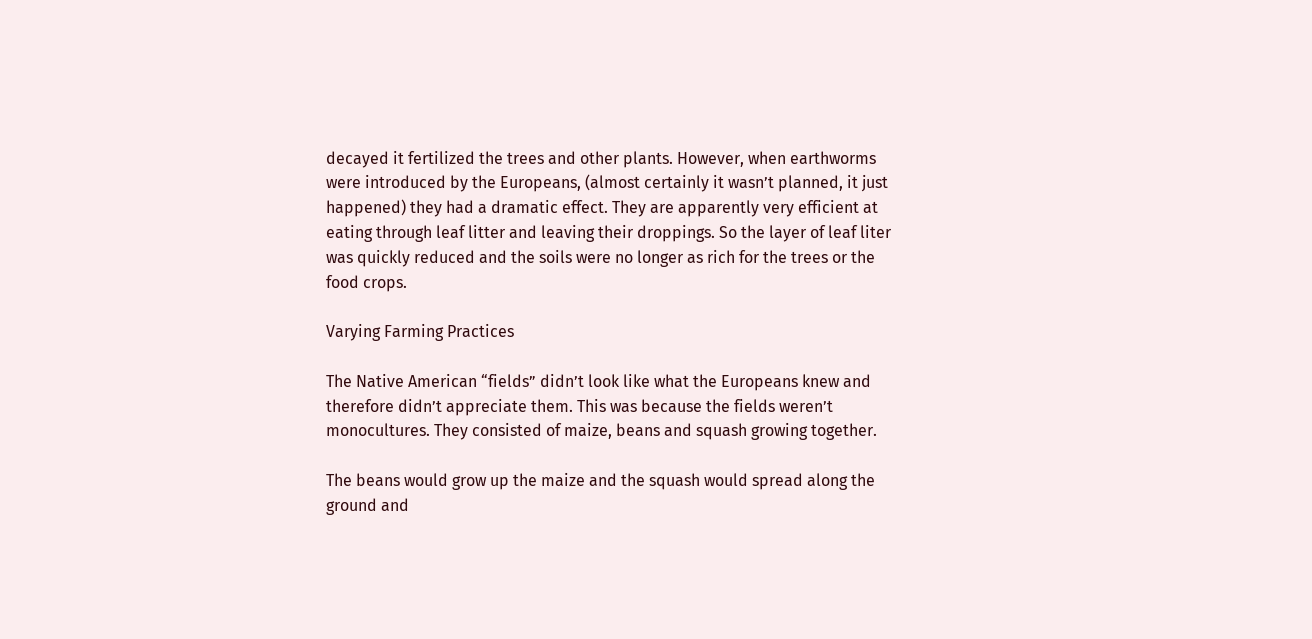decayed it fertilized the trees and other plants. However, when earthworms were introduced by the Europeans, (almost certainly it wasn’t planned, it just happened) they had a dramatic effect. They are apparently very efficient at eating through leaf litter and leaving their droppings. So the layer of leaf liter was quickly reduced and the soils were no longer as rich for the trees or the food crops.

Varying Farming Practices

The Native American “fields” didn’t look like what the Europeans knew and therefore didn’t appreciate them. This was because the fields weren’t monocultures. They consisted of maize, beans and squash growing together.

The beans would grow up the maize and the squash would spread along the ground and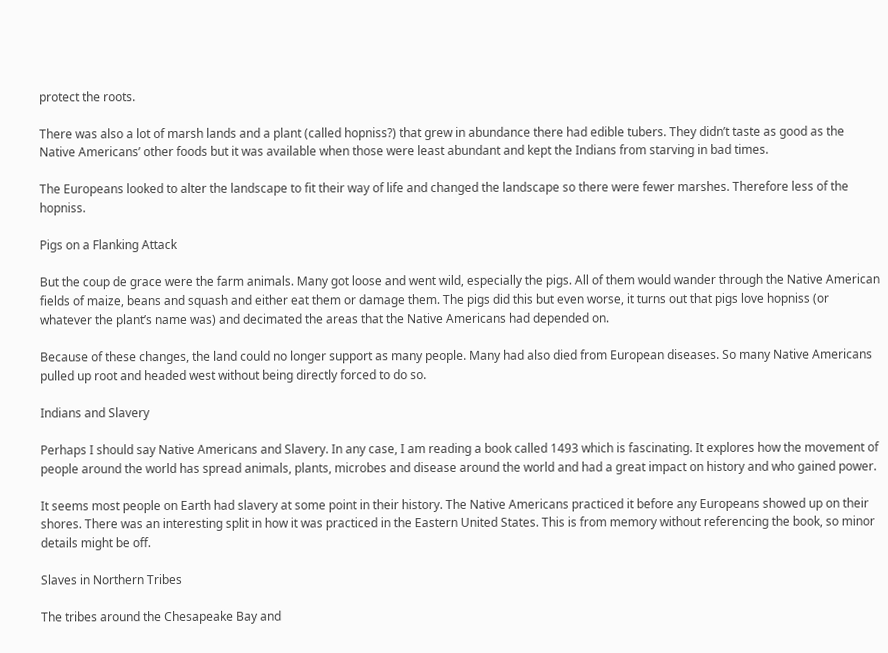protect the roots.

There was also a lot of marsh lands and a plant (called hopniss?) that grew in abundance there had edible tubers. They didn’t taste as good as the Native Americans’ other foods but it was available when those were least abundant and kept the Indians from starving in bad times.

The Europeans looked to alter the landscape to fit their way of life and changed the landscape so there were fewer marshes. Therefore less of the hopniss.

Pigs on a Flanking Attack

But the coup de grace were the farm animals. Many got loose and went wild, especially the pigs. All of them would wander through the Native American fields of maize, beans and squash and either eat them or damage them. The pigs did this but even worse, it turns out that pigs love hopniss (or whatever the plant’s name was) and decimated the areas that the Native Americans had depended on.

Because of these changes, the land could no longer support as many people. Many had also died from European diseases. So many Native Americans pulled up root and headed west without being directly forced to do so.

Indians and Slavery

Perhaps I should say Native Americans and Slavery. In any case, I am reading a book called 1493 which is fascinating. It explores how the movement of people around the world has spread animals, plants, microbes and disease around the world and had a great impact on history and who gained power.

It seems most people on Earth had slavery at some point in their history. The Native Americans practiced it before any Europeans showed up on their shores. There was an interesting split in how it was practiced in the Eastern United States. This is from memory without referencing the book, so minor details might be off.

Slaves in Northern Tribes

The tribes around the Chesapeake Bay and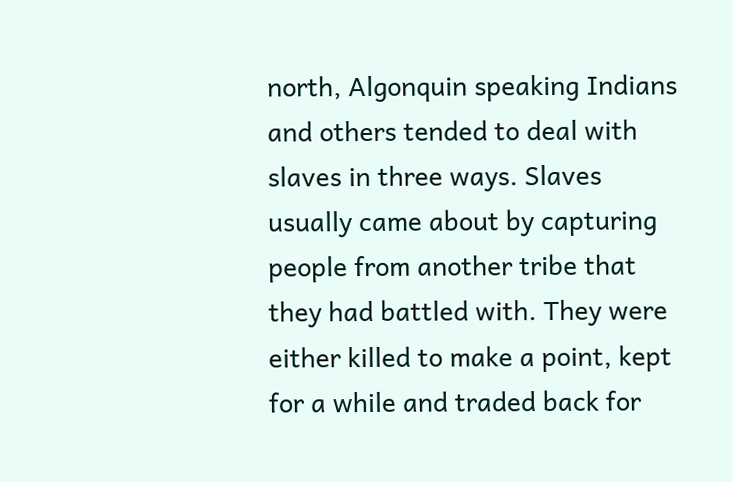north, Algonquin speaking Indians and others tended to deal with slaves in three ways. Slaves usually came about by capturing people from another tribe that they had battled with. They were either killed to make a point, kept for a while and traded back for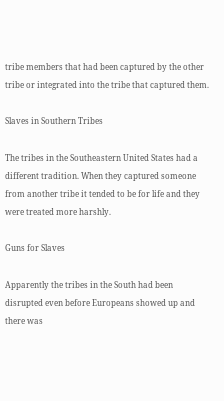tribe members that had been captured by the other tribe or integrated into the tribe that captured them.

Slaves in Southern Tribes

The tribes in the Southeastern United States had a different tradition. When they captured someone from another tribe it tended to be for life and they were treated more harshly.

Guns for Slaves

Apparently the tribes in the South had been disrupted even before Europeans showed up and there was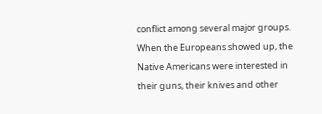conflict among several major groups. When the Europeans showed up, the Native Americans were interested in their guns, their knives and other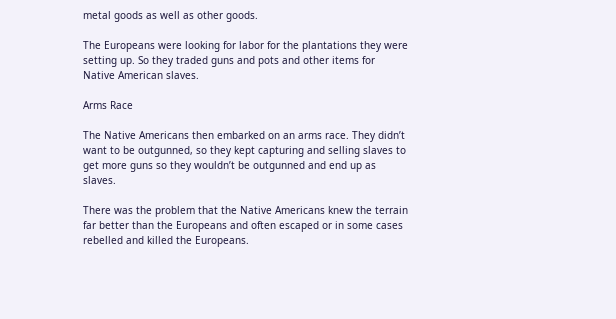metal goods as well as other goods.

The Europeans were looking for labor for the plantations they were setting up. So they traded guns and pots and other items for Native American slaves.

Arms Race

The Native Americans then embarked on an arms race. They didn’t want to be outgunned, so they kept capturing and selling slaves to get more guns so they wouldn’t be outgunned and end up as slaves.

There was the problem that the Native Americans knew the terrain far better than the Europeans and often escaped or in some cases rebelled and killed the Europeans.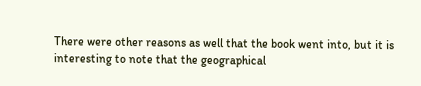There were other reasons as well that the book went into, but it is interesting to note that the geographical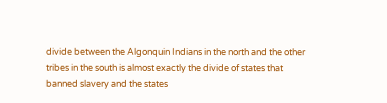divide between the Algonquin Indians in the north and the other tribes in the south is almost exactly the divide of states that banned slavery and the states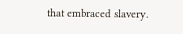that embraced slavery.